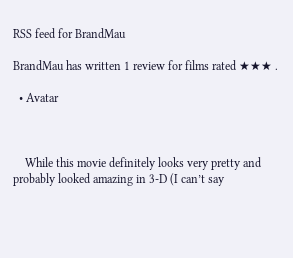RSS feed for BrandMau

BrandMau has written 1 review for films rated ★★★ .

  • Avatar



    While this movie definitely looks very pretty and probably looked amazing in 3-D (I can’t say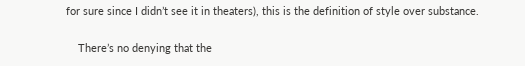for sure since I didn’t see it in theaters), this is the definition of style over substance.

    There’s no denying that the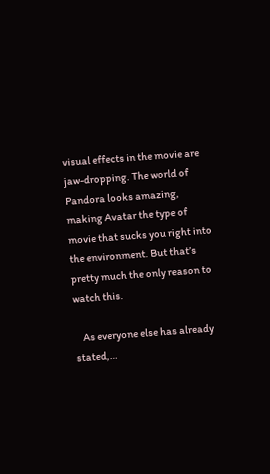visual effects in the movie are jaw-dropping. The world of Pandora looks amazing, making Avatar the type of movie that sucks you right into the environment. But that’s pretty much the only reason to watch this.

    As everyone else has already stated,…